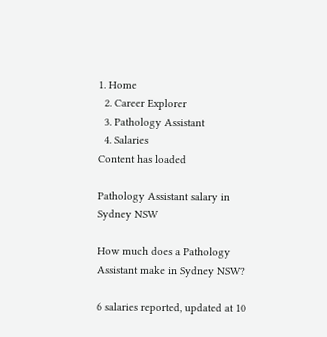1. Home
  2. Career Explorer
  3. Pathology Assistant
  4. Salaries
Content has loaded

Pathology Assistant salary in Sydney NSW

How much does a Pathology Assistant make in Sydney NSW?

6 salaries reported, updated at 10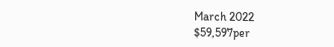March 2022
$59,597per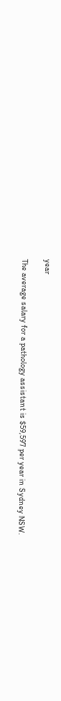year

The average salary for a pathology assistant is $59,597 per year in Sydney NSW.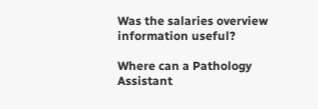Was the salaries overview information useful?

Where can a Pathology Assistant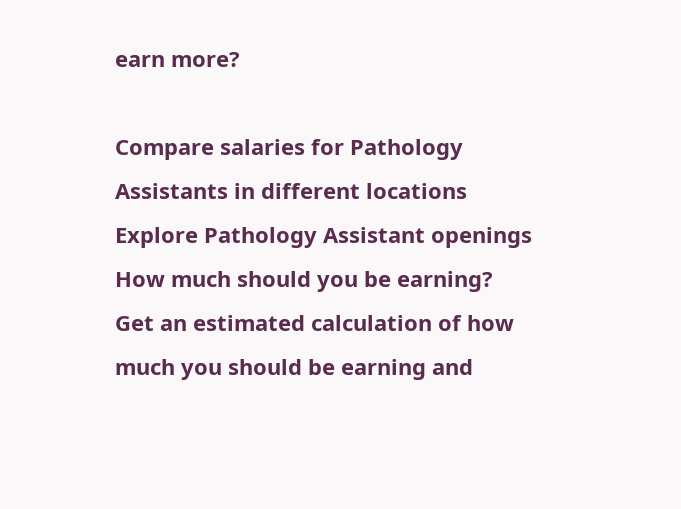earn more?

Compare salaries for Pathology Assistants in different locations
Explore Pathology Assistant openings
How much should you be earning?
Get an estimated calculation of how much you should be earning and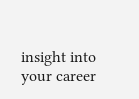insight into your career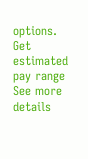options.
Get estimated pay range
See more details